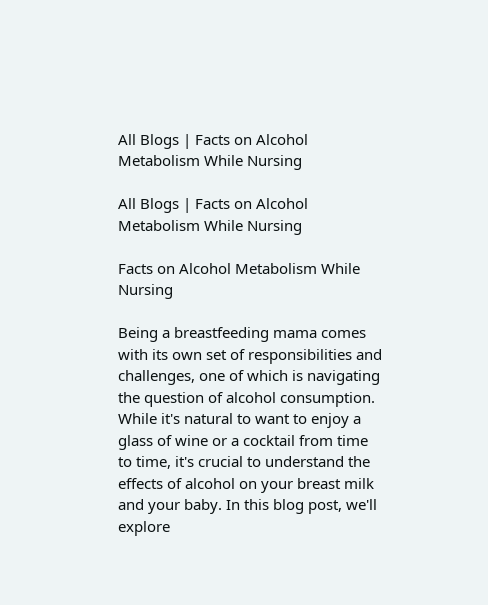All Blogs | Facts on Alcohol Metabolism While Nursing

All Blogs | Facts on Alcohol Metabolism While Nursing

Facts on Alcohol Metabolism While Nursing

Being a breastfeeding mama comes with its own set of responsibilities and challenges, one of which is navigating the question of alcohol consumption. While it's natural to want to enjoy a glass of wine or a cocktail from time to time, it's crucial to understand the effects of alcohol on your breast milk and your baby. In this blog post, we'll explore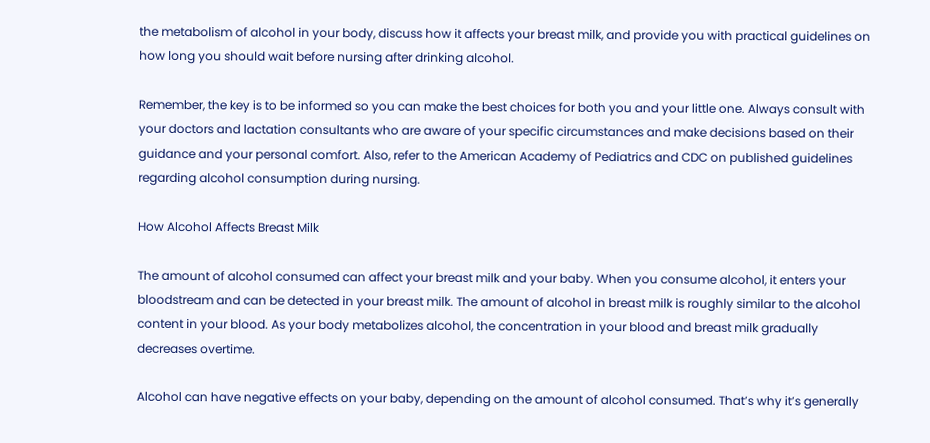the metabolism of alcohol in your body, discuss how it affects your breast milk, and provide you with practical guidelines on how long you should wait before nursing after drinking alcohol.

Remember, the key is to be informed so you can make the best choices for both you and your little one. Always consult with your doctors and lactation consultants who are aware of your specific circumstances and make decisions based on their guidance and your personal comfort. Also, refer to the American Academy of Pediatrics and CDC on published guidelines regarding alcohol consumption during nursing.

How Alcohol Affects Breast Milk

The amount of alcohol consumed can affect your breast milk and your baby. When you consume alcohol, it enters your bloodstream and can be detected in your breast milk. The amount of alcohol in breast milk is roughly similar to the alcohol content in your blood. As your body metabolizes alcohol, the concentration in your blood and breast milk gradually decreases overtime.

Alcohol can have negative effects on your baby, depending on the amount of alcohol consumed. That’s why it’s generally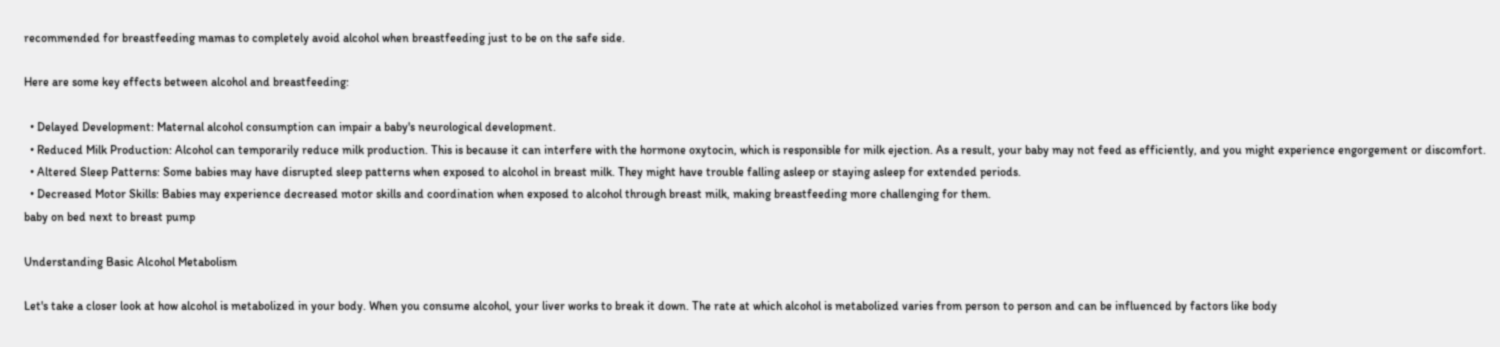recommended for breastfeeding mamas to completely avoid alcohol when breastfeeding just to be on the safe side.

Here are some key effects between alcohol and breastfeeding:

  • Delayed Development: Maternal alcohol consumption can impair a baby's neurological development.
  • Reduced Milk Production: Alcohol can temporarily reduce milk production. This is because it can interfere with the hormone oxytocin, which is responsible for milk ejection. As a result, your baby may not feed as efficiently, and you might experience engorgement or discomfort.
  • Altered Sleep Patterns: Some babies may have disrupted sleep patterns when exposed to alcohol in breast milk. They might have trouble falling asleep or staying asleep for extended periods.
  • Decreased Motor Skills: Babies may experience decreased motor skills and coordination when exposed to alcohol through breast milk, making breastfeeding more challenging for them.
baby on bed next to breast pump

Understanding Basic Alcohol Metabolism

Let's take a closer look at how alcohol is metabolized in your body. When you consume alcohol, your liver works to break it down. The rate at which alcohol is metabolized varies from person to person and can be influenced by factors like body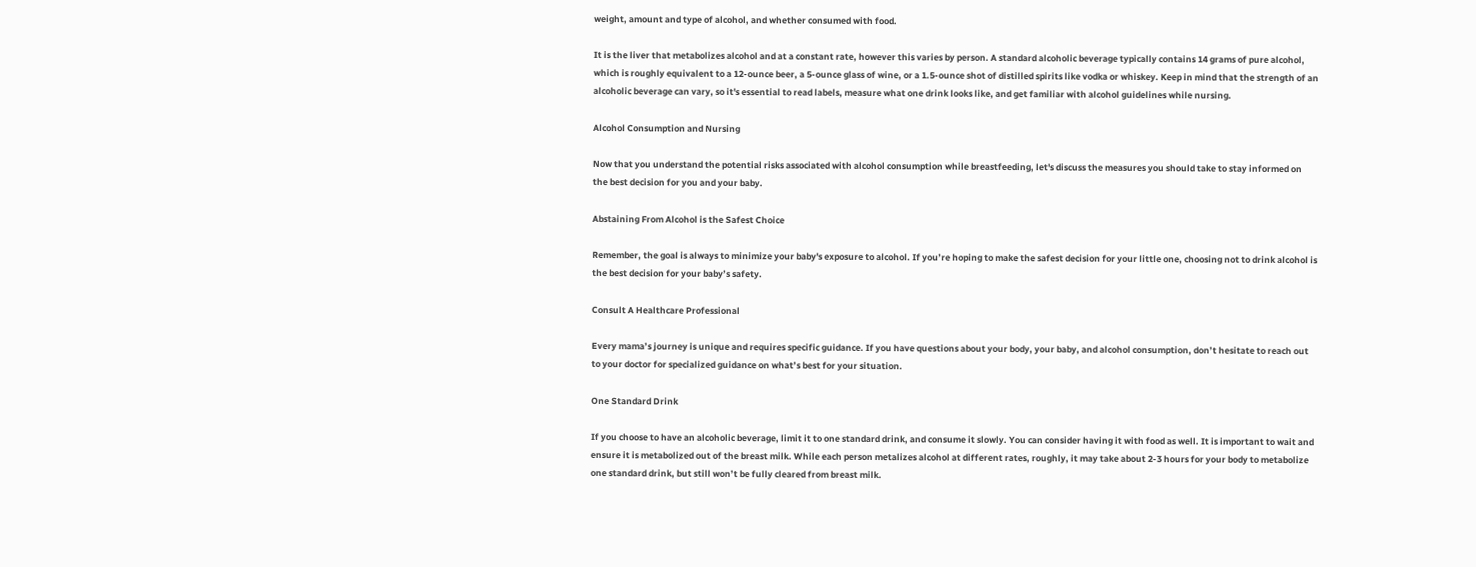weight, amount and type of alcohol, and whether consumed with food.

It is the liver that metabolizes alcohol and at a constant rate, however this varies by person. A standard alcoholic beverage typically contains 14 grams of pure alcohol, which is roughly equivalent to a 12-ounce beer, a 5-ounce glass of wine, or a 1.5-ounce shot of distilled spirits like vodka or whiskey. Keep in mind that the strength of an alcoholic beverage can vary, so it's essential to read labels, measure what one drink looks like, and get familiar with alcohol guidelines while nursing.

Alcohol Consumption and Nursing

Now that you understand the potential risks associated with alcohol consumption while breastfeeding, let's discuss the measures you should take to stay informed on the best decision for you and your baby.

Abstaining From Alcohol is the Safest Choice

Remember, the goal is always to minimize your baby's exposure to alcohol. If you’re hoping to make the safest decision for your little one, choosing not to drink alcohol is the best decision for your baby’s safety.

Consult A Healthcare Professional

Every mama’s journey is unique and requires specific guidance. If you have questions about your body, your baby, and alcohol consumption, don’t hesitate to reach out to your doctor for specialized guidance on what’s best for your situation.

One Standard Drink

If you choose to have an alcoholic beverage, limit it to one standard drink, and consume it slowly. You can consider having it with food as well. It is important to wait and ensure it is metabolized out of the breast milk. While each person metalizes alcohol at different rates, roughly, it may take about 2-3 hours for your body to metabolize one standard drink, but still won’t be fully cleared from breast milk.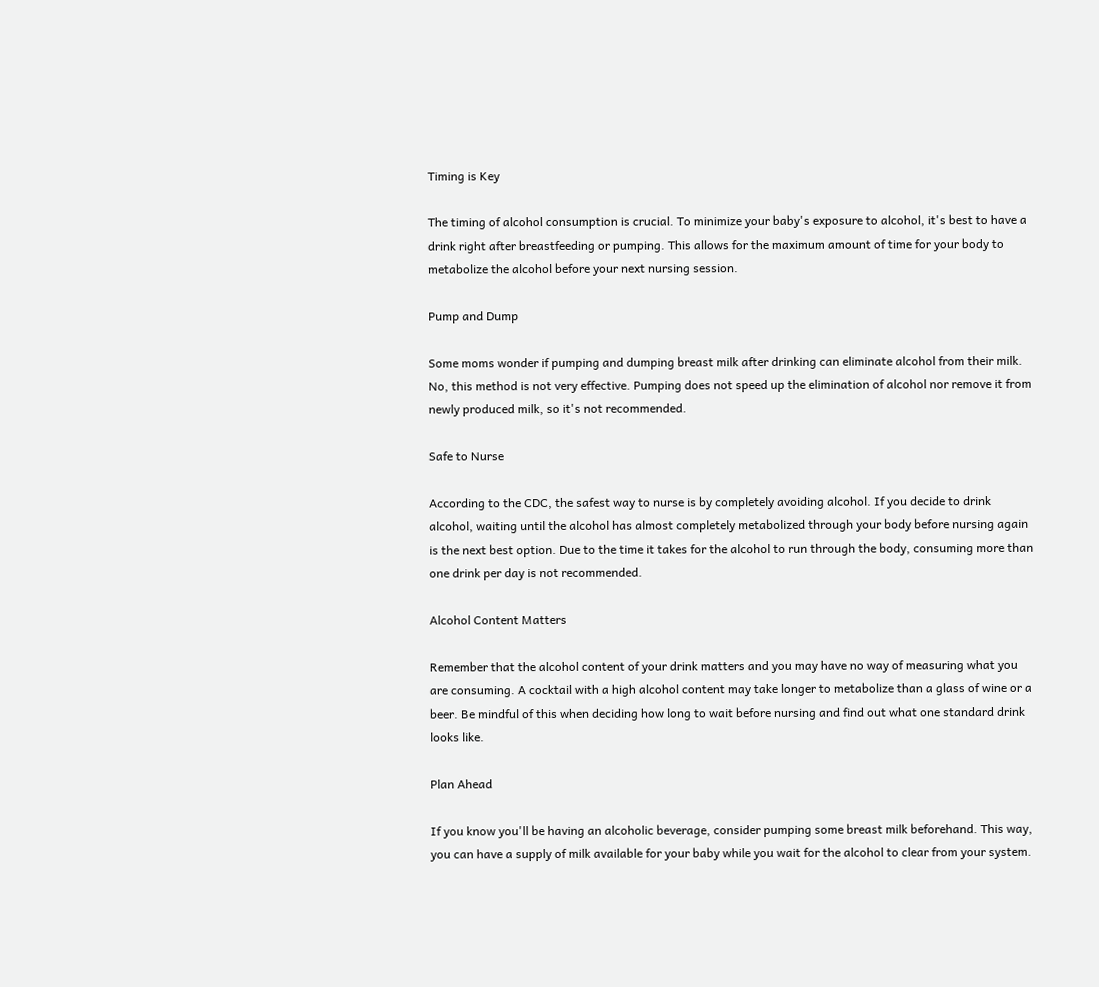Timing is Key

The timing of alcohol consumption is crucial. To minimize your baby's exposure to alcohol, it's best to have a drink right after breastfeeding or pumping. This allows for the maximum amount of time for your body to metabolize the alcohol before your next nursing session.

Pump and Dump

Some moms wonder if pumping and dumping breast milk after drinking can eliminate alcohol from their milk. No, this method is not very effective. Pumping does not speed up the elimination of alcohol nor remove it from newly produced milk, so it's not recommended.

Safe to Nurse

According to the CDC, the safest way to nurse is by completely avoiding alcohol. If you decide to drink alcohol, waiting until the alcohol has almost completely metabolized through your body before nursing again is the next best option. Due to the time it takes for the alcohol to run through the body, consuming more than one drink per day is not recommended.

Alcohol Content Matters

Remember that the alcohol content of your drink matters and you may have no way of measuring what you are consuming. A cocktail with a high alcohol content may take longer to metabolize than a glass of wine or a beer. Be mindful of this when deciding how long to wait before nursing and find out what one standard drink looks like.

Plan Ahead

If you know you'll be having an alcoholic beverage, consider pumping some breast milk beforehand. This way, you can have a supply of milk available for your baby while you wait for the alcohol to clear from your system.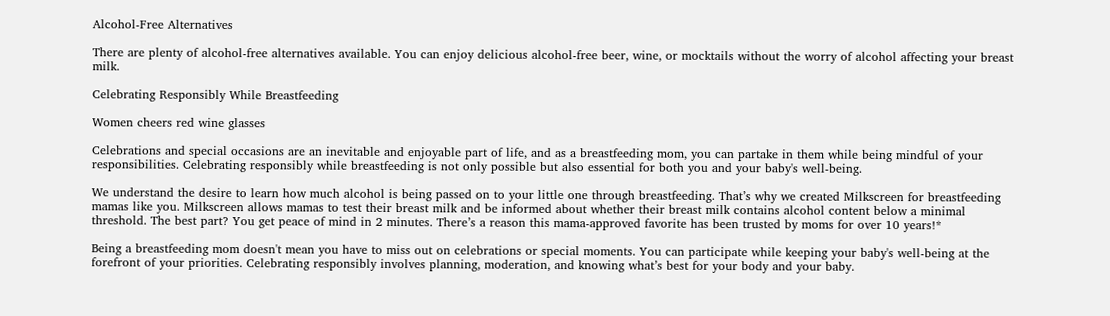Alcohol-Free Alternatives

There are plenty of alcohol-free alternatives available. You can enjoy delicious alcohol-free beer, wine, or mocktails without the worry of alcohol affecting your breast milk.

Celebrating Responsibly While Breastfeeding

Women cheers red wine glasses

Celebrations and special occasions are an inevitable and enjoyable part of life, and as a breastfeeding mom, you can partake in them while being mindful of your responsibilities. Celebrating responsibly while breastfeeding is not only possible but also essential for both you and your baby's well-being.

We understand the desire to learn how much alcohol is being passed on to your little one through breastfeeding. That’s why we created Milkscreen for breastfeeding mamas like you. Milkscreen allows mamas to test their breast milk and be informed about whether their breast milk contains alcohol content below a minimal threshold. The best part? You get peace of mind in 2 minutes. There’s a reason this mama-approved favorite has been trusted by moms for over 10 years!*

Being a breastfeeding mom doesn't mean you have to miss out on celebrations or special moments. You can participate while keeping your baby's well-being at the forefront of your priorities. Celebrating responsibly involves planning, moderation, and knowing what’s best for your body and your baby.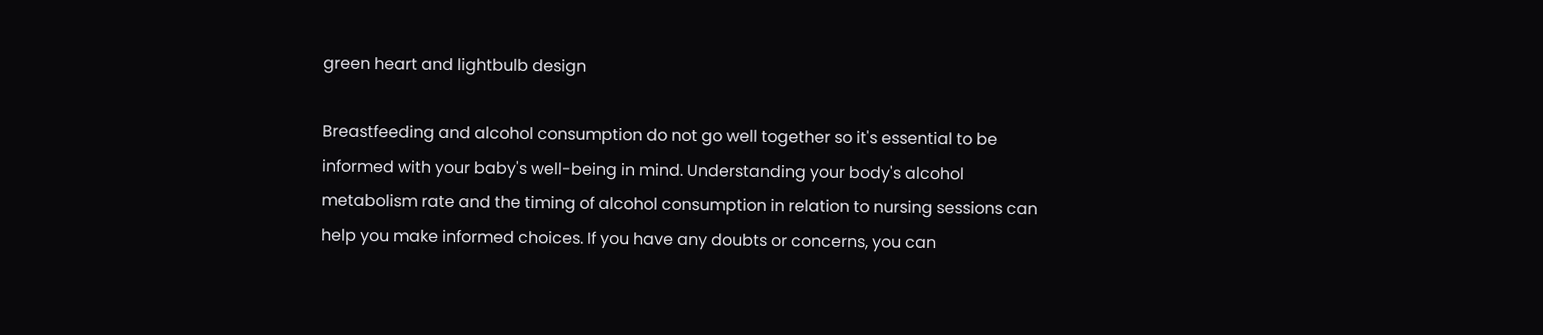green heart and lightbulb design

Breastfeeding and alcohol consumption do not go well together so it's essential to be informed with your baby's well-being in mind. Understanding your body's alcohol metabolism rate and the timing of alcohol consumption in relation to nursing sessions can help you make informed choices. If you have any doubts or concerns, you can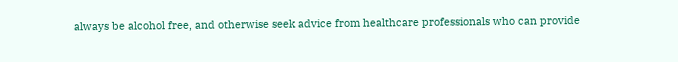always be alcohol free, and otherwise seek advice from healthcare professionals who can provide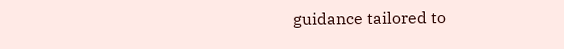guidance tailored to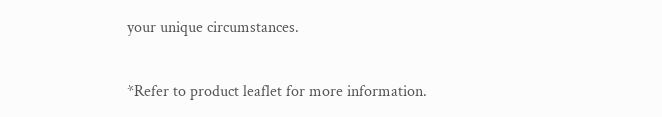your unique circumstances.

*Refer to product leaflet for more information.